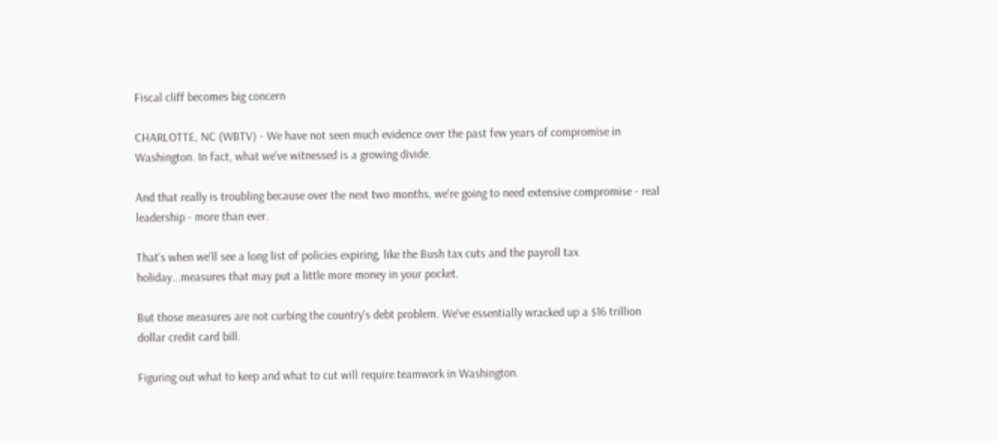Fiscal cliff becomes big concern

CHARLOTTE, NC (WBTV) - We have not seen much evidence over the past few years of compromise in Washington. In fact, what we've witnessed is a growing divide.

And that really is troubling because over the next two months, we're going to need extensive compromise - real leadership - more than ever.

That's when we'll see a long list of policies expiring, like the Bush tax cuts and the payroll tax holiday...measures that may put a little more money in your pocket.

But those measures are not curbing the country's debt problem. We've essentially wracked up a $16 trillion dollar credit card bill.

Figuring out what to keep and what to cut will require teamwork in Washington.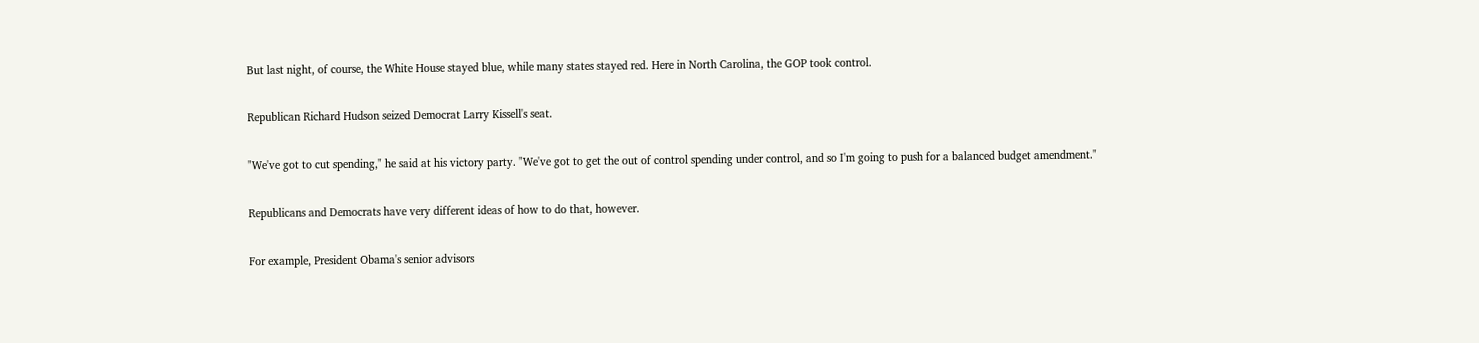But last night, of course, the White House stayed blue, while many states stayed red. Here in North Carolina, the GOP took control.

Republican Richard Hudson seized Democrat Larry Kissell's seat.

"We've got to cut spending," he said at his victory party. "We've got to get the out of control spending under control, and so I'm going to push for a balanced budget amendment."

Republicans and Democrats have very different ideas of how to do that, however.

For example, President Obama's senior advisors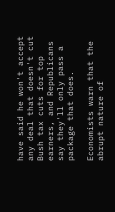have said he won't accept any deal that doesn't cut Bush tax cuts for top earners, and Republicans say they'll only pass a package that does.

Economists warn that the abrupt nature of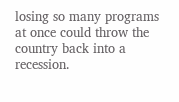losing so many programs at once could throw the country back into a recession.